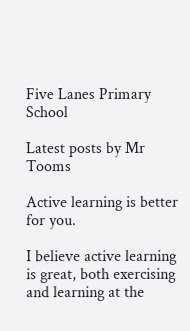Five Lanes Primary School

Latest posts by Mr Tooms

Active learning is better for you.

I believe active learning is great, both exercising and learning at the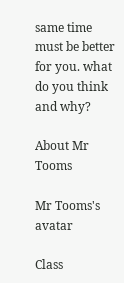same time must be better for you. what do you think and why?

About Mr Tooms

Mr Tooms's avatar

Class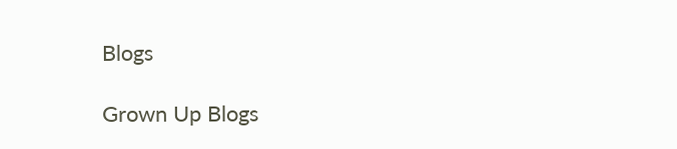Blogs

Grown Up Blogs